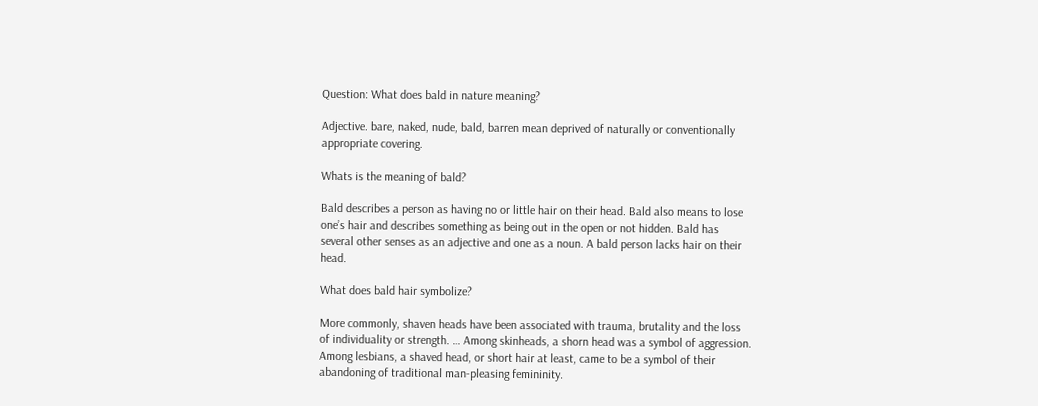Question: What does bald in nature meaning?

Adjective. bare, naked, nude, bald, barren mean deprived of naturally or conventionally appropriate covering.

Whats is the meaning of bald?

Bald describes a person as having no or little hair on their head. Bald also means to lose one’s hair and describes something as being out in the open or not hidden. Bald has several other senses as an adjective and one as a noun. A bald person lacks hair on their head.

What does bald hair symbolize?

More commonly, shaven heads have been associated with trauma, brutality and the loss of individuality or strength. … Among skinheads, a shorn head was a symbol of aggression. Among lesbians, a shaved head, or short hair at least, came to be a symbol of their abandoning of traditional man-pleasing femininity.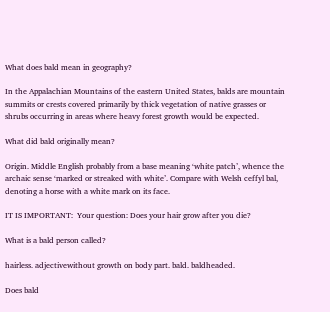What does bald mean in geography?

In the Appalachian Mountains of the eastern United States, balds are mountain summits or crests covered primarily by thick vegetation of native grasses or shrubs occurring in areas where heavy forest growth would be expected.

What did bald originally mean?

Origin. Middle English probably from a base meaning ‘white patch’, whence the archaic sense ‘marked or streaked with white’. Compare with Welsh ceffyl bal, denoting a horse with a white mark on its face.

IT IS IMPORTANT:  Your question: Does your hair grow after you die?

What is a bald person called?

hairless. adjectivewithout growth on body part. bald. baldheaded.

Does bald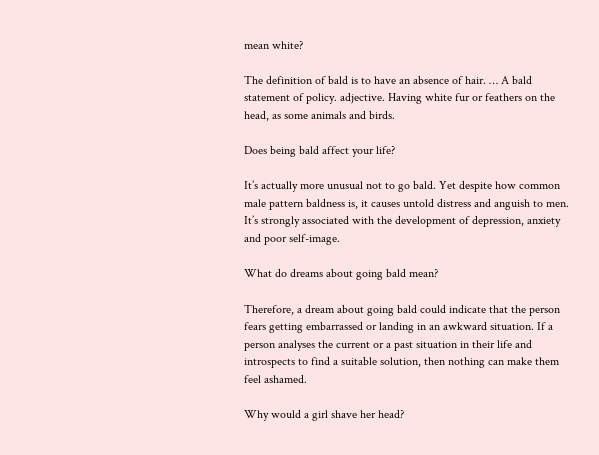mean white?

The definition of bald is to have an absence of hair. … A bald statement of policy. adjective. Having white fur or feathers on the head, as some animals and birds.

Does being bald affect your life?

It’s actually more unusual not to go bald. Yet despite how common male pattern baldness is, it causes untold distress and anguish to men. It’s strongly associated with the development of depression, anxiety and poor self-image.

What do dreams about going bald mean?

Therefore, a dream about going bald could indicate that the person fears getting embarrassed or landing in an awkward situation. If a person analyses the current or a past situation in their life and introspects to find a suitable solution, then nothing can make them feel ashamed.

Why would a girl shave her head?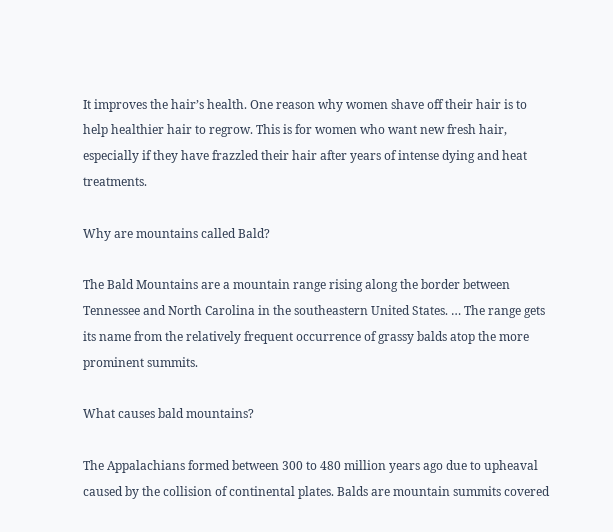It improves the hair’s health. One reason why women shave off their hair is to help healthier hair to regrow. This is for women who want new fresh hair, especially if they have frazzled their hair after years of intense dying and heat treatments.

Why are mountains called Bald?

The Bald Mountains are a mountain range rising along the border between Tennessee and North Carolina in the southeastern United States. … The range gets its name from the relatively frequent occurrence of grassy balds atop the more prominent summits.

What causes bald mountains?

The Appalachians formed between 300 to 480 million years ago due to upheaval caused by the collision of continental plates. Balds are mountain summits covered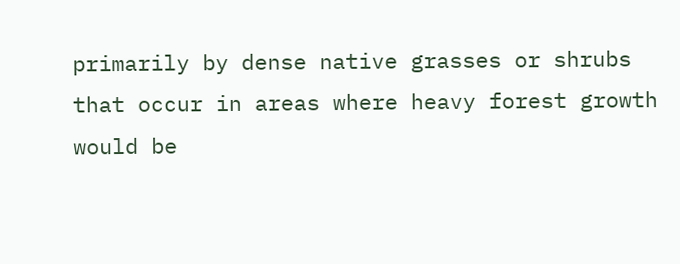primarily by dense native grasses or shrubs that occur in areas where heavy forest growth would be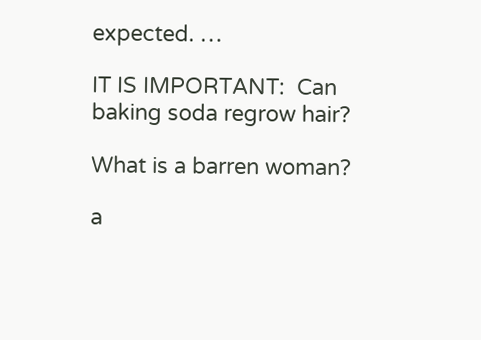expected. …

IT IS IMPORTANT:  Can baking soda regrow hair?

What is a barren woman?

a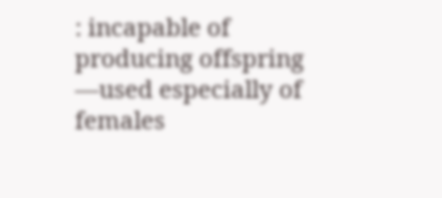: incapable of producing offspring —used especially of females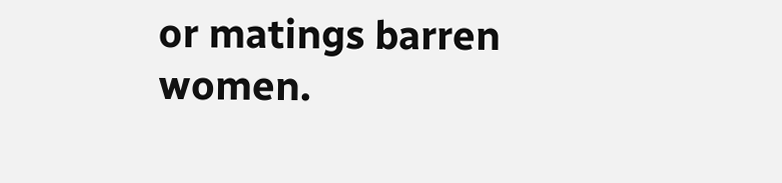or matings barren women.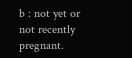b : not yet or not recently pregnant.